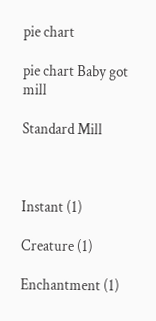pie chart

pie chart Baby got mill

Standard Mill



Instant (1)

Creature (1)

Enchantment (1)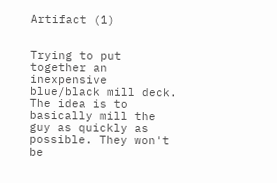Artifact (1)


Trying to put together an inexpensive blue/black mill deck. The idea is to basically mill the guy as quickly as possible. They won't be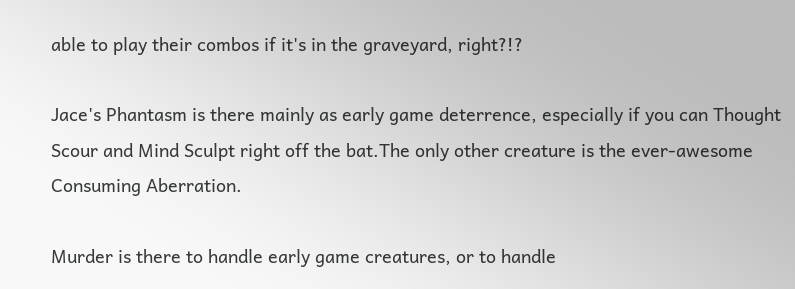able to play their combos if it's in the graveyard, right?!?

Jace's Phantasm is there mainly as early game deterrence, especially if you can Thought Scour and Mind Sculpt right off the bat.The only other creature is the ever-awesome Consuming Aberration.

Murder is there to handle early game creatures, or to handle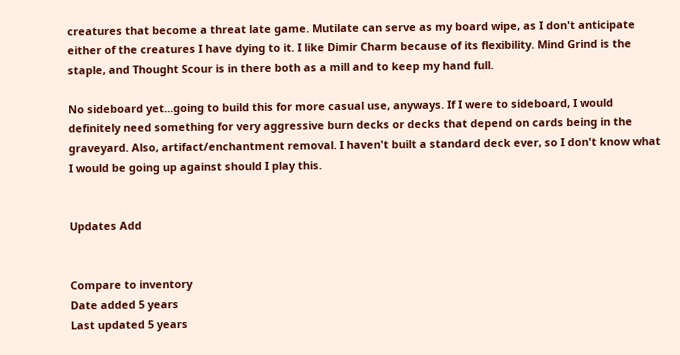creatures that become a threat late game. Mutilate can serve as my board wipe, as I don't anticipate either of the creatures I have dying to it. I like Dimir Charm because of its flexibility. Mind Grind is the staple, and Thought Scour is in there both as a mill and to keep my hand full.

No sideboard yet...going to build this for more casual use, anyways. If I were to sideboard, I would definitely need something for very aggressive burn decks or decks that depend on cards being in the graveyard. Also, artifact/enchantment removal. I haven't built a standard deck ever, so I don't know what I would be going up against should I play this.


Updates Add


Compare to inventory
Date added 5 years
Last updated 5 years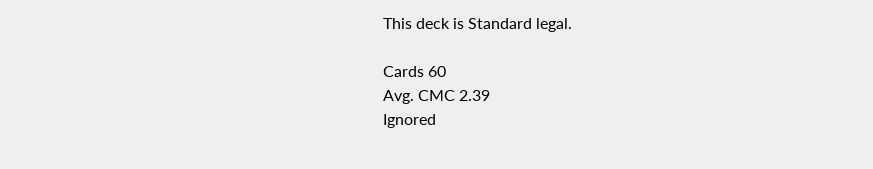This deck is Standard legal.

Cards 60
Avg. CMC 2.39
Ignored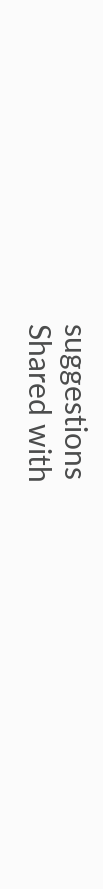suggestions
Shared with